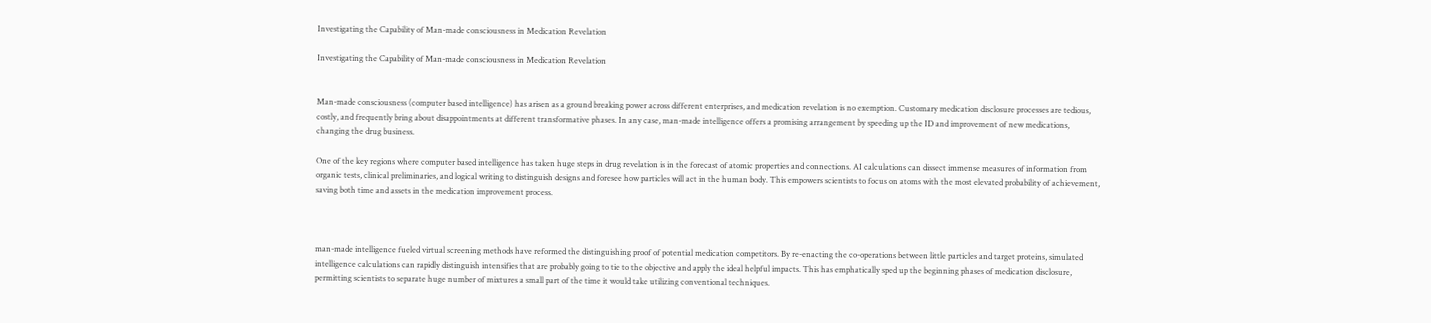Investigating the Capability of Man-made consciousness in Medication Revelation

Investigating the Capability of Man-made consciousness in Medication Revelation


Man-made consciousness (computer based intelligence) has arisen as a ground breaking power across different enterprises, and medication revelation is no exemption. Customary medication disclosure processes are tedious, costly, and frequently bring about disappointments at different transformative phases. In any case, man-made intelligence offers a promising arrangement by speeding up the ID and improvement of new medications, changing the drug business.

One of the key regions where computer based intelligence has taken huge steps in drug revelation is in the forecast of atomic properties and connections. AI calculations can dissect immense measures of information from organic tests, clinical preliminaries, and logical writing to distinguish designs and foresee how particles will act in the human body. This empowers scientists to focus on atoms with the most elevated probability of achievement, saving both time and assets in the medication improvement process.



man-made intelligence fueled virtual screening methods have reformed the distinguishing proof of potential medication competitors. By re-enacting the co-operations between little particles and target proteins, simulated intelligence calculations can rapidly distinguish intensifies that are probably going to tie to the objective and apply the ideal helpful impacts. This has emphatically sped up the beginning phases of medication disclosure, permitting scientists to separate huge number of mixtures a small part of the time it would take utilizing conventional techniques.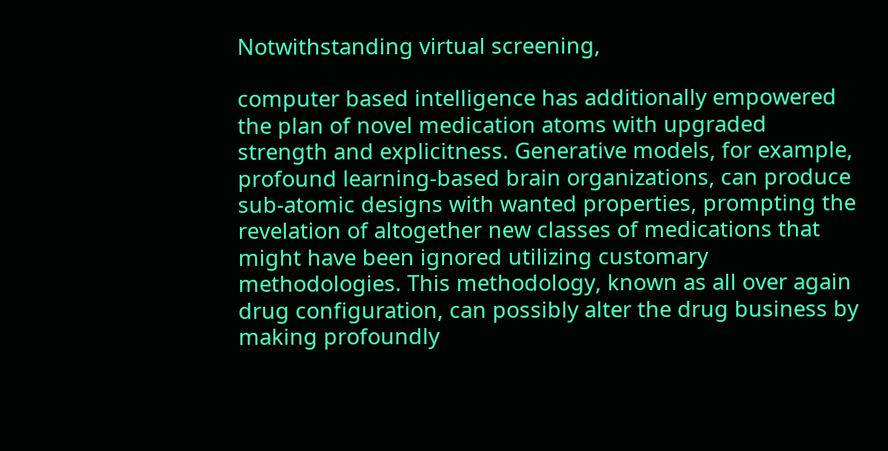Notwithstanding virtual screening,

computer based intelligence has additionally empowered the plan of novel medication atoms with upgraded strength and explicitness. Generative models, for example, profound learning-based brain organizations, can produce sub-atomic designs with wanted properties, prompting the revelation of altogether new classes of medications that might have been ignored utilizing customary methodologies. This methodology, known as all over again drug configuration, can possibly alter the drug business by making profoundly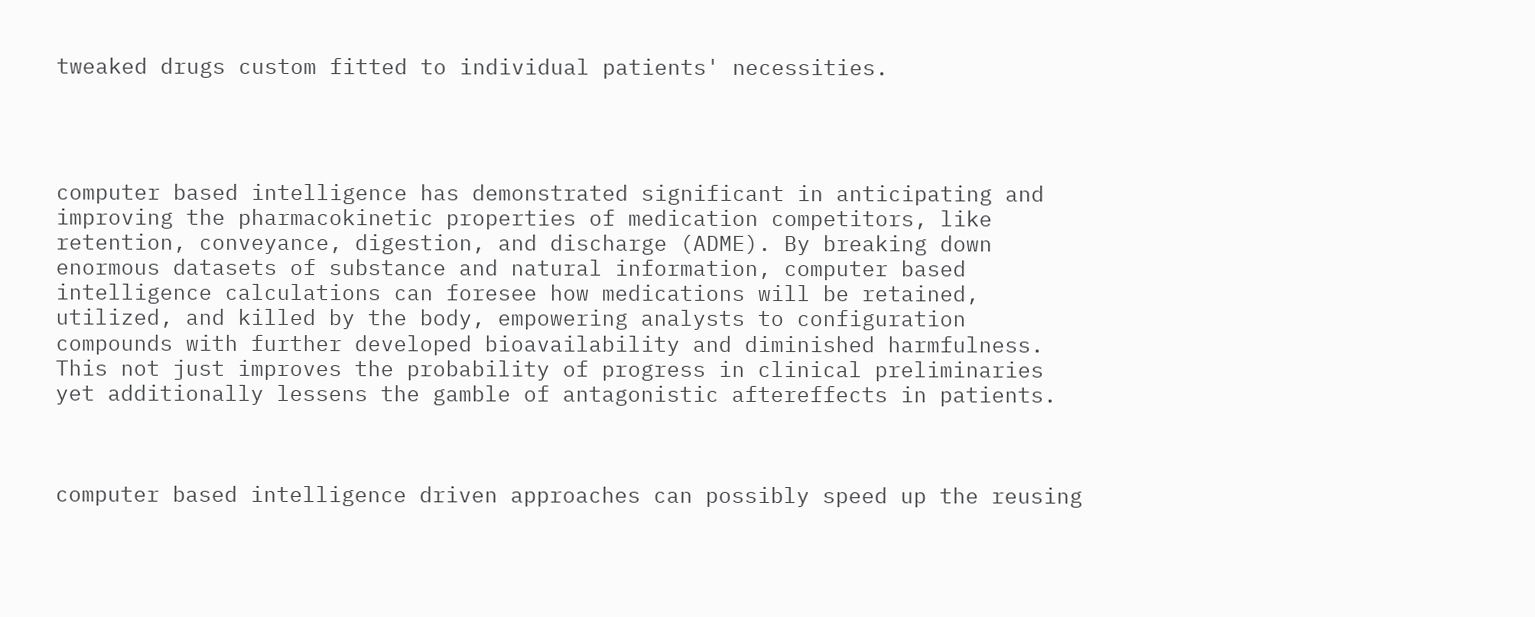tweaked drugs custom fitted to individual patients' necessities.




computer based intelligence has demonstrated significant in anticipating and improving the pharmacokinetic properties of medication competitors, like retention, conveyance, digestion, and discharge (ADME). By breaking down enormous datasets of substance and natural information, computer based intelligence calculations can foresee how medications will be retained, utilized, and killed by the body, empowering analysts to configuration compounds with further developed bioavailability and diminished harmfulness. This not just improves the probability of progress in clinical preliminaries yet additionally lessens the gamble of antagonistic aftereffects in patients.



computer based intelligence driven approaches can possibly speed up the reusing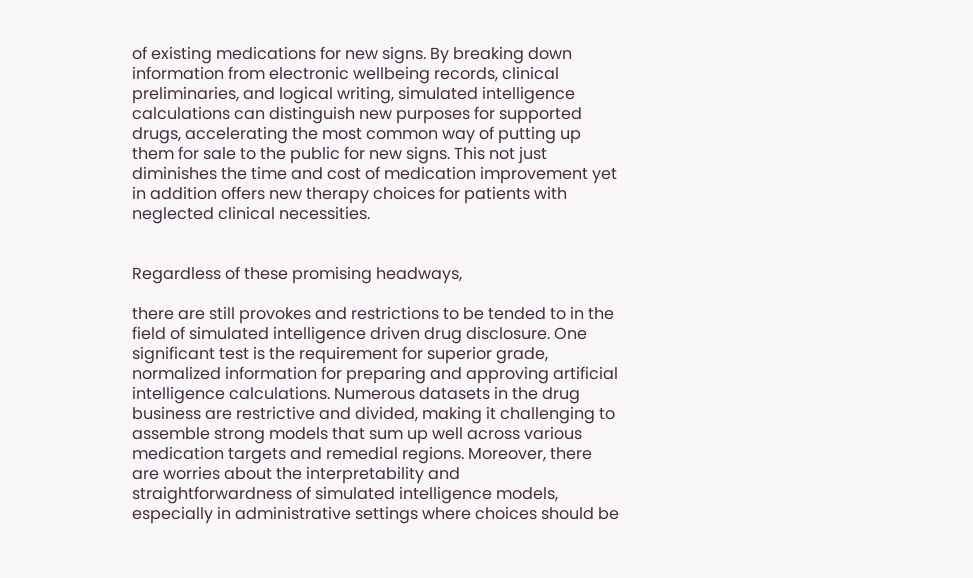of existing medications for new signs. By breaking down information from electronic wellbeing records, clinical preliminaries, and logical writing, simulated intelligence calculations can distinguish new purposes for supported drugs, accelerating the most common way of putting up them for sale to the public for new signs. This not just diminishes the time and cost of medication improvement yet in addition offers new therapy choices for patients with neglected clinical necessities.


Regardless of these promising headways,

there are still provokes and restrictions to be tended to in the field of simulated intelligence driven drug disclosure. One significant test is the requirement for superior grade, normalized information for preparing and approving artificial intelligence calculations. Numerous datasets in the drug business are restrictive and divided, making it challenging to assemble strong models that sum up well across various medication targets and remedial regions. Moreover, there are worries about the interpretability and straightforwardness of simulated intelligence models, especially in administrative settings where choices should be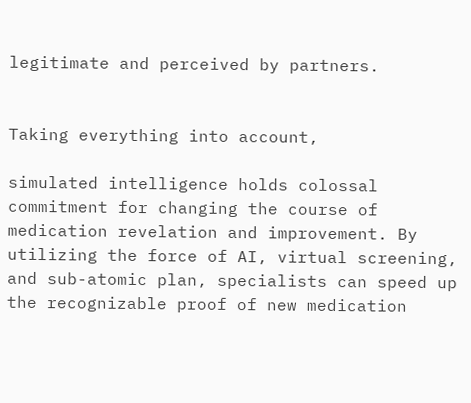legitimate and perceived by partners.


Taking everything into account,

simulated intelligence holds colossal commitment for changing the course of medication revelation and improvement. By utilizing the force of AI, virtual screening, and sub-atomic plan, specialists can speed up the recognizable proof of new medication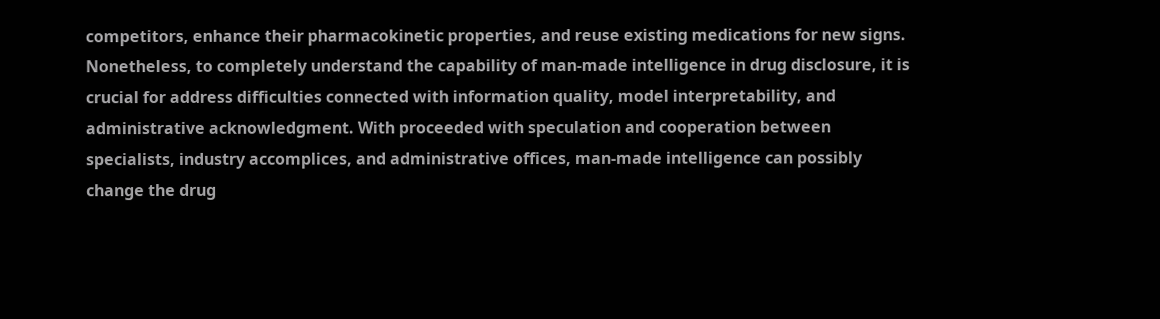competitors, enhance their pharmacokinetic properties, and reuse existing medications for new signs. Nonetheless, to completely understand the capability of man-made intelligence in drug disclosure, it is crucial for address difficulties connected with information quality, model interpretability, and administrative acknowledgment. With proceeded with speculation and cooperation between specialists, industry accomplices, and administrative offices, man-made intelligence can possibly change the drug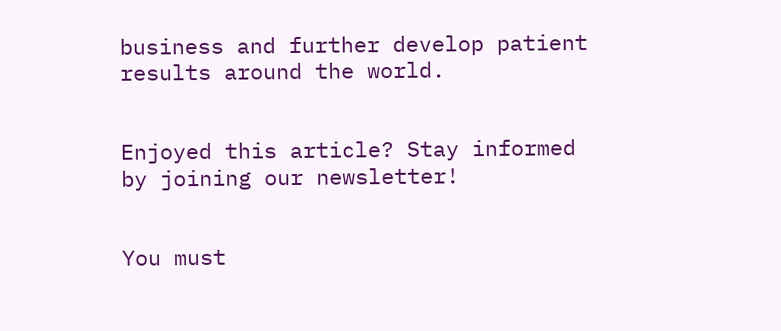business and further develop patient results around the world.


Enjoyed this article? Stay informed by joining our newsletter!


You must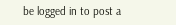be logged in to post a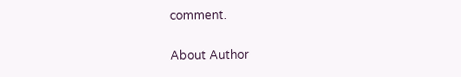comment.

About Author